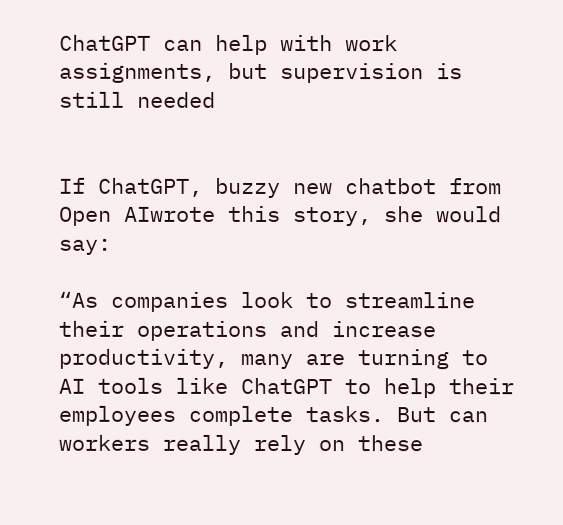ChatGPT can help with work assignments, but supervision is still needed


If ChatGPT, buzzy new chatbot from Open AIwrote this story, she would say:

“As companies look to streamline their operations and increase productivity, many are turning to AI tools like ChatGPT to help their employees complete tasks. But can workers really rely on these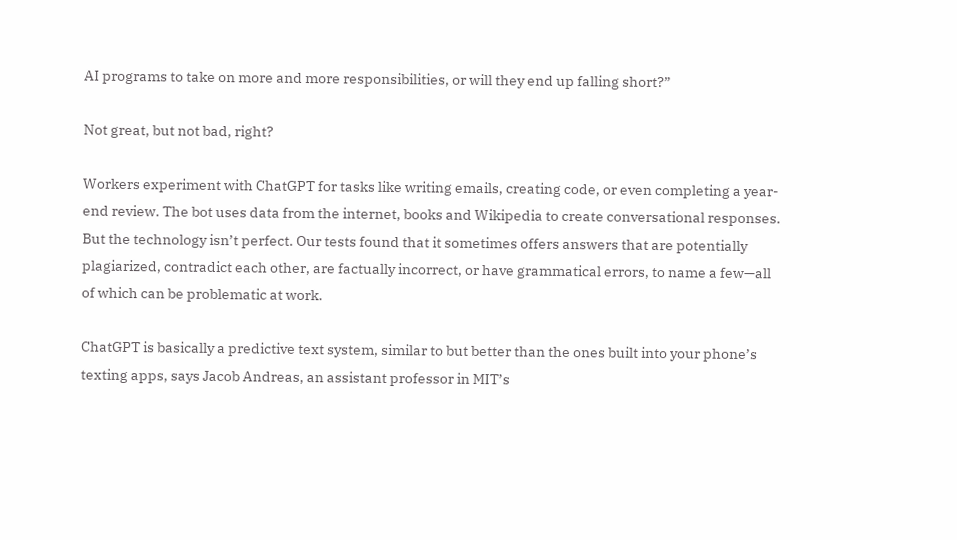AI programs to take on more and more responsibilities, or will they end up falling short?”

Not great, but not bad, right?

Workers experiment with ChatGPT for tasks like writing emails, creating code, or even completing a year-end review. The bot uses data from the internet, books and Wikipedia to create conversational responses. But the technology isn’t perfect. Our tests found that it sometimes offers answers that are potentially plagiarized, contradict each other, are factually incorrect, or have grammatical errors, to name a few—all of which can be problematic at work.

ChatGPT is basically a predictive text system, similar to but better than the ones built into your phone’s texting apps, says Jacob Andreas, an assistant professor in MIT’s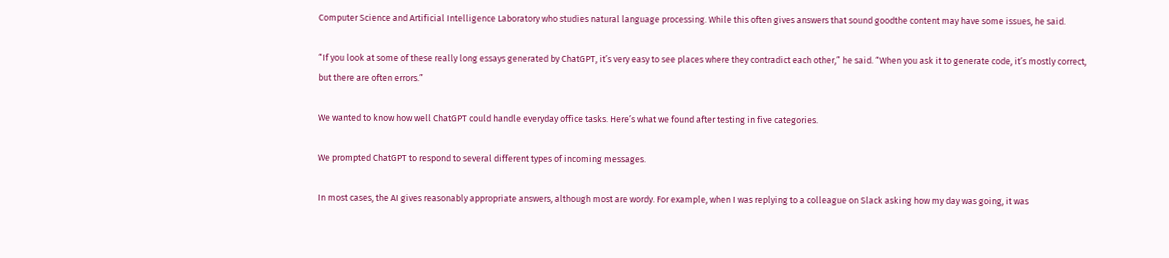Computer Science and Artificial Intelligence Laboratory who studies natural language processing. While this often gives answers that sound goodthe content may have some issues, he said.

“If you look at some of these really long essays generated by ChatGPT, it’s very easy to see places where they contradict each other,” he said. “When you ask it to generate code, it’s mostly correct, but there are often errors.”

We wanted to know how well ChatGPT could handle everyday office tasks. Here’s what we found after testing in five categories.

We prompted ChatGPT to respond to several different types of incoming messages.

In most cases, the AI gives reasonably appropriate answers, although most are wordy. For example, when I was replying to a colleague on Slack asking how my day was going, it was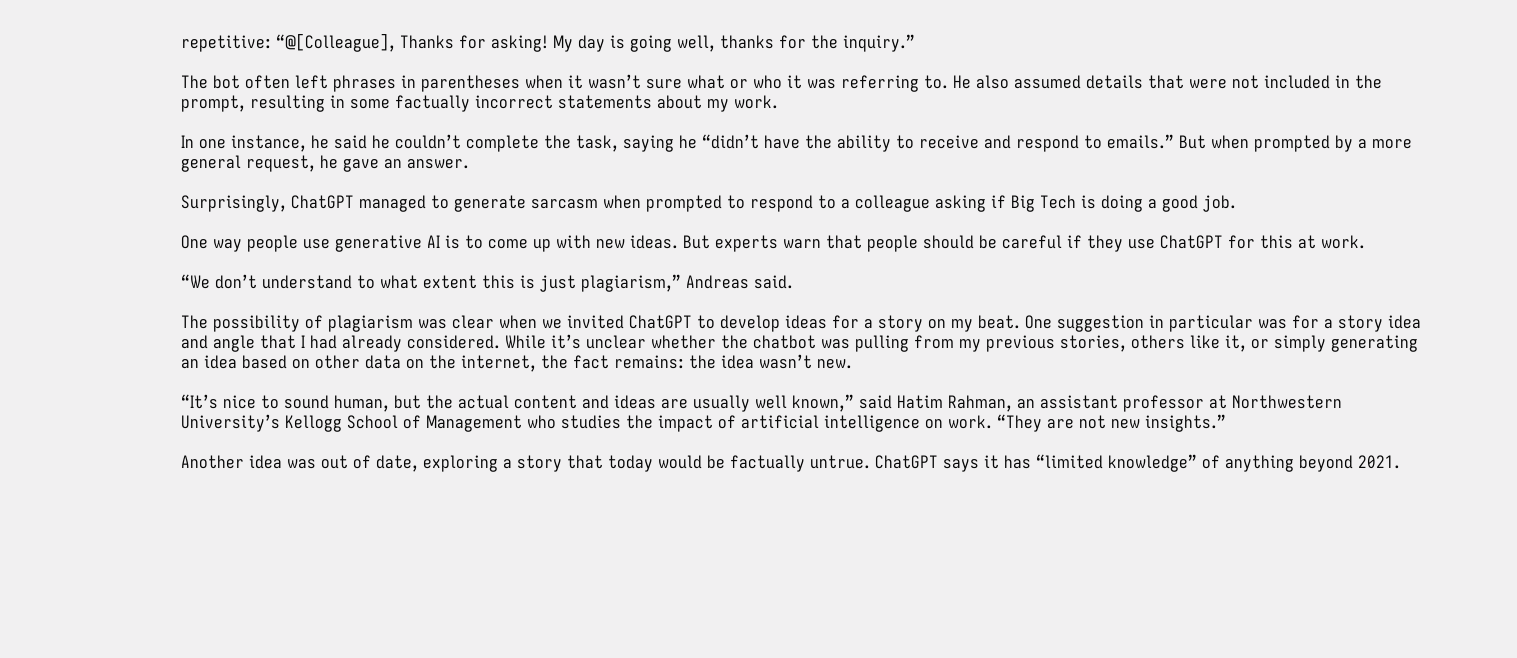repetitive: “@[Colleague], Thanks for asking! My day is going well, thanks for the inquiry.”

The bot often left phrases in parentheses when it wasn’t sure what or who it was referring to. He also assumed details that were not included in the prompt, resulting in some factually incorrect statements about my work.

In one instance, he said he couldn’t complete the task, saying he “didn’t have the ability to receive and respond to emails.” But when prompted by a more general request, he gave an answer.

Surprisingly, ChatGPT managed to generate sarcasm when prompted to respond to a colleague asking if Big Tech is doing a good job.

One way people use generative AI is to come up with new ideas. But experts warn that people should be careful if they use ChatGPT for this at work.

“We don’t understand to what extent this is just plagiarism,” Andreas said.

The possibility of plagiarism was clear when we invited ChatGPT to develop ideas for a story on my beat. One suggestion in particular was for a story idea and angle that I had already considered. While it’s unclear whether the chatbot was pulling from my previous stories, others like it, or simply generating an idea based on other data on the internet, the fact remains: the idea wasn’t new.

“It’s nice to sound human, but the actual content and ideas are usually well known,” said Hatim Rahman, an assistant professor at Northwestern University’s Kellogg School of Management who studies the impact of artificial intelligence on work. “They are not new insights.”

Another idea was out of date, exploring a story that today would be factually untrue. ChatGPT says it has “limited knowledge” of anything beyond 2021.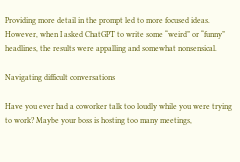Providing more detail in the prompt led to more focused ideas. However, when I asked ChatGPT to write some “weird” or “funny” headlines, the results were appalling and somewhat nonsensical.

Navigating difficult conversations

Have you ever had a coworker talk too loudly while you were trying to work? Maybe your boss is hosting too many meetings,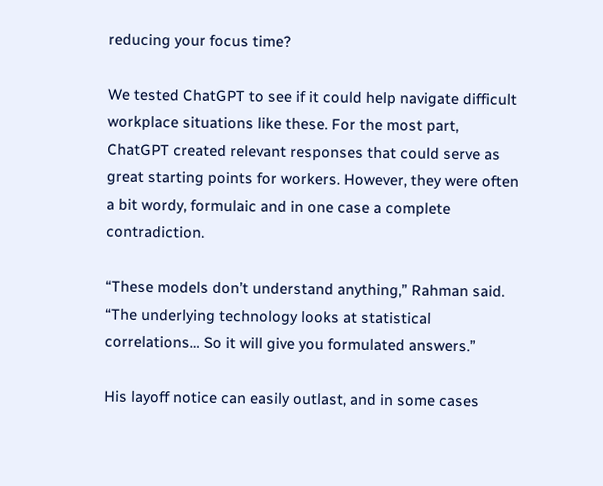reducing your focus time?

We tested ChatGPT to see if it could help navigate difficult workplace situations like these. For the most part, ChatGPT created relevant responses that could serve as great starting points for workers. However, they were often a bit wordy, formulaic and in one case a complete contradiction.

“These models don’t understand anything,” Rahman said. “The underlying technology looks at statistical correlations… So it will give you formulated answers.”

His layoff notice can easily outlast, and in some cases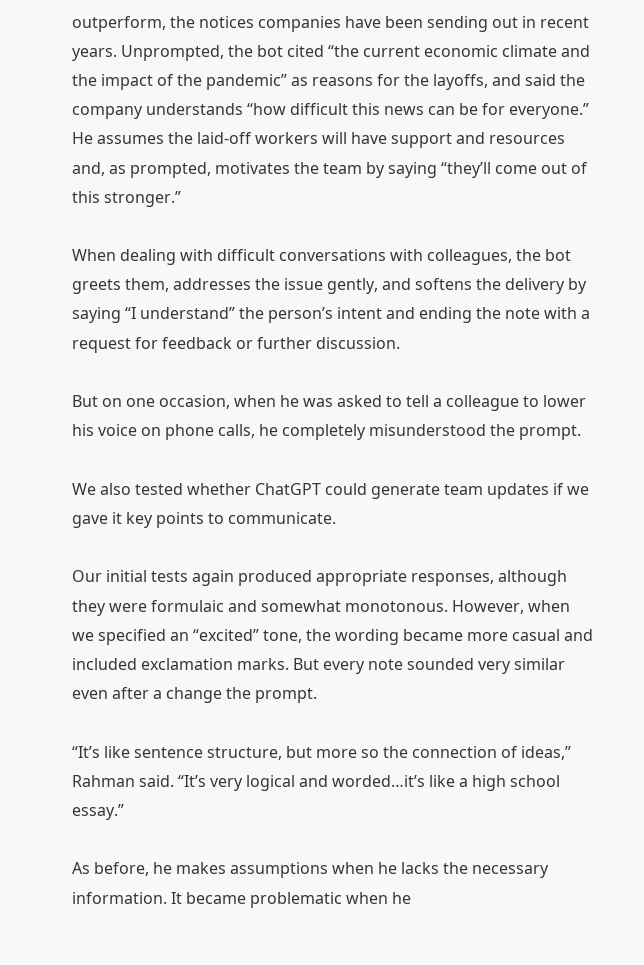outperform, the notices companies have been sending out in recent years. Unprompted, the bot cited “the current economic climate and the impact of the pandemic” as reasons for the layoffs, and said the company understands “how difficult this news can be for everyone.” He assumes the laid-off workers will have support and resources and, as prompted, motivates the team by saying “they’ll come out of this stronger.”

When dealing with difficult conversations with colleagues, the bot greets them, addresses the issue gently, and softens the delivery by saying “I understand” the person’s intent and ending the note with a request for feedback or further discussion.

But on one occasion, when he was asked to tell a colleague to lower his voice on phone calls, he completely misunderstood the prompt.

We also tested whether ChatGPT could generate team updates if we gave it key points to communicate.

Our initial tests again produced appropriate responses, although they were formulaic and somewhat monotonous. However, when we specified an “excited” tone, the wording became more casual and included exclamation marks. But every note sounded very similar even after a change the prompt.

“It’s like sentence structure, but more so the connection of ideas,” Rahman said. “It’s very logical and worded…it’s like a high school essay.”

As before, he makes assumptions when he lacks the necessary information. It became problematic when he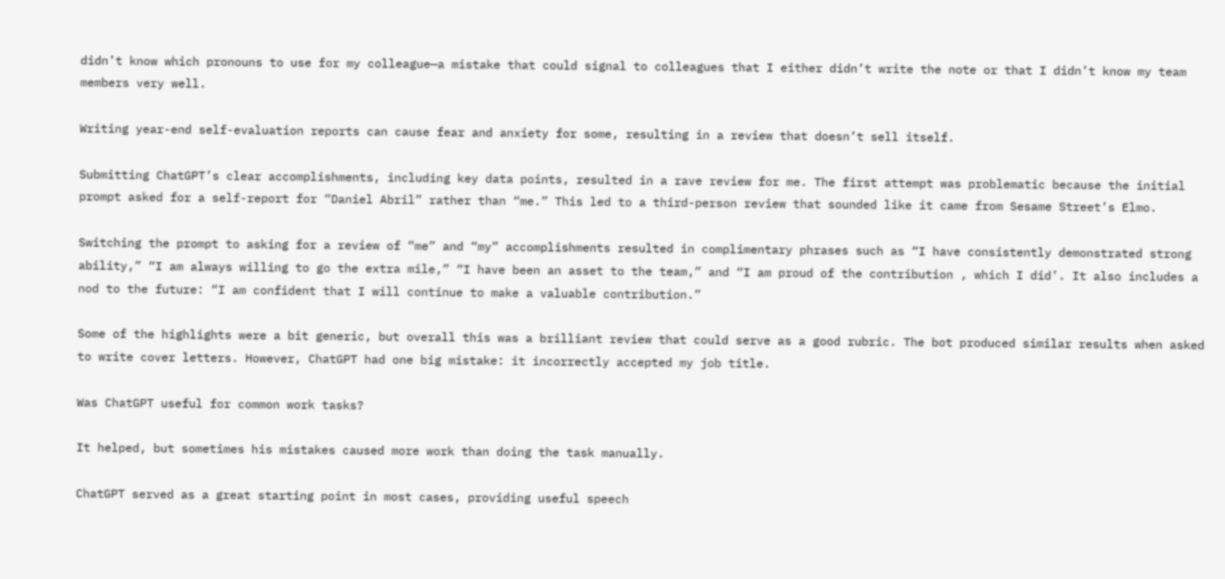didn’t know which pronouns to use for my colleague—a mistake that could signal to colleagues that I either didn’t write the note or that I didn’t know my team members very well.

Writing year-end self-evaluation reports can cause fear and anxiety for some, resulting in a review that doesn’t sell itself.

Submitting ChatGPT’s clear accomplishments, including key data points, resulted in a rave review for me. The first attempt was problematic because the initial prompt asked for a self-report for “Daniel Abril” rather than “me.” This led to a third-person review that sounded like it came from Sesame Street’s Elmo.

Switching the prompt to asking for a review of “me” and “my” accomplishments resulted in complimentary phrases such as “I have consistently demonstrated strong ability,” “I am always willing to go the extra mile,” “I have been an asset to the team,” and “I am proud of the contribution , which I did’. It also includes a nod to the future: “I am confident that I will continue to make a valuable contribution.”

Some of the highlights were a bit generic, but overall this was a brilliant review that could serve as a good rubric. The bot produced similar results when asked to write cover letters. However, ChatGPT had one big mistake: it incorrectly accepted my job title.

Was ChatGPT useful for common work tasks?

It helped, but sometimes his mistakes caused more work than doing the task manually.

ChatGPT served as a great starting point in most cases, providing useful speech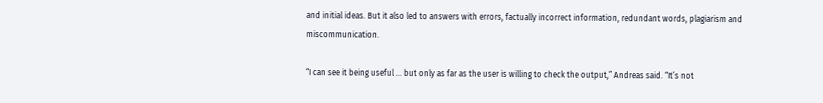and initial ideas. But it also led to answers with errors, factually incorrect information, redundant words, plagiarism and miscommunication.

“I can see it being useful … but only as far as the user is willing to check the output,” Andreas said. “It’s not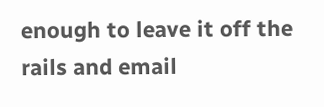enough to leave it off the rails and email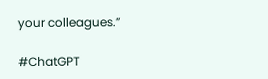your colleagues.”

#ChatGPT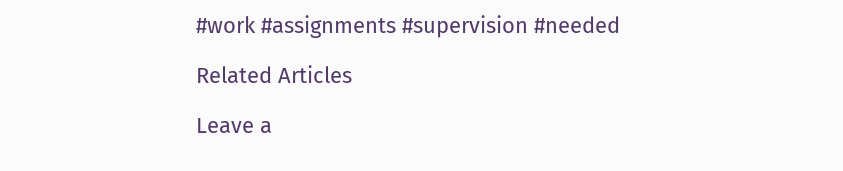#work #assignments #supervision #needed

Related Articles

Leave a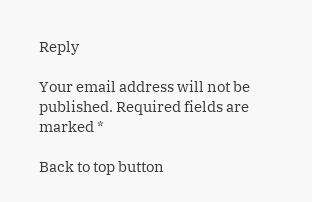Reply

Your email address will not be published. Required fields are marked *

Back to top button